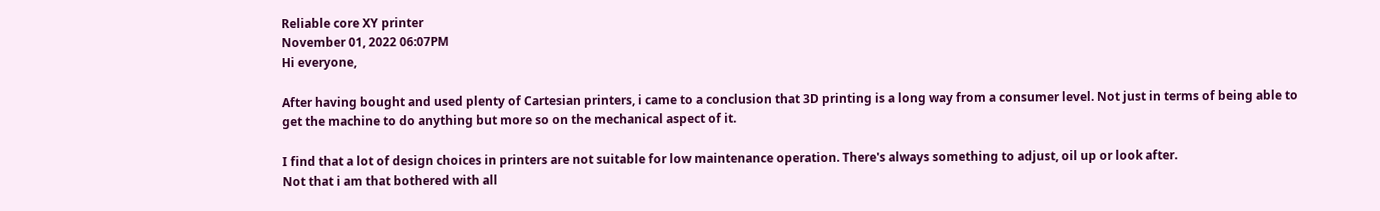Reliable core XY printer
November 01, 2022 06:07PM
Hi everyone,

After having bought and used plenty of Cartesian printers, i came to a conclusion that 3D printing is a long way from a consumer level. Not just in terms of being able to get the machine to do anything but more so on the mechanical aspect of it.

I find that a lot of design choices in printers are not suitable for low maintenance operation. There's always something to adjust, oil up or look after.
Not that i am that bothered with all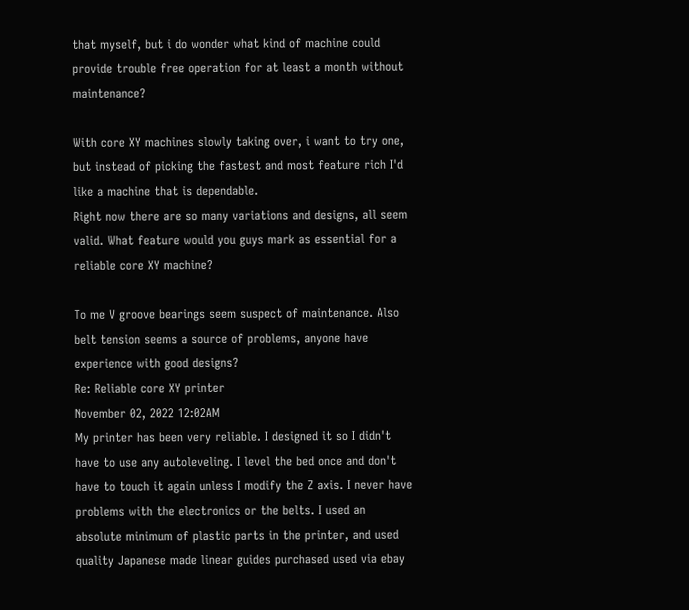that myself, but i do wonder what kind of machine could provide trouble free operation for at least a month without maintenance?

With core XY machines slowly taking over, i want to try one, but instead of picking the fastest and most feature rich I'd like a machine that is dependable.
Right now there are so many variations and designs, all seem valid. What feature would you guys mark as essential for a reliable core XY machine?

To me V groove bearings seem suspect of maintenance. Also belt tension seems a source of problems, anyone have experience with good designs?
Re: Reliable core XY printer
November 02, 2022 12:02AM
My printer has been very reliable. I designed it so I didn't have to use any autoleveling. I level the bed once and don't have to touch it again unless I modify the Z axis. I never have problems with the electronics or the belts. I used an absolute minimum of plastic parts in the printer, and used quality Japanese made linear guides purchased used via ebay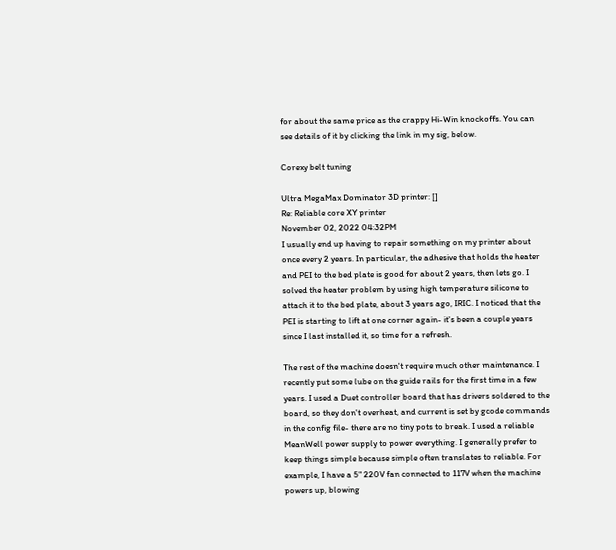for about the same price as the crappy Hi-Win knockoffs. You can see details of it by clicking the link in my sig, below.

Corexy belt tuning

Ultra MegaMax Dominator 3D printer: []
Re: Reliable core XY printer
November 02, 2022 04:32PM
I usually end up having to repair something on my printer about once every 2 years. In particular, the adhesive that holds the heater and PEI to the bed plate is good for about 2 years, then lets go. I solved the heater problem by using high temperature silicone to attach it to the bed plate, about 3 years ago, IRIC. I noticed that the PEI is starting to lift at one corner again- it's been a couple years since I last installed it, so time for a refresh.

The rest of the machine doesn't require much other maintenance. I recently put some lube on the guide rails for the first time in a few years. I used a Duet controller board that has drivers soldered to the board, so they don't overheat, and current is set by gcode commands in the config file- there are no tiny pots to break. I used a reliable MeanWell power supply to power everything. I generally prefer to keep things simple because simple often translates to reliable. For example, I have a 5" 220V fan connected to 117V when the machine powers up, blowing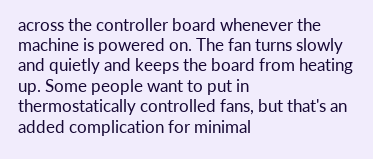across the controller board whenever the machine is powered on. The fan turns slowly and quietly and keeps the board from heating up. Some people want to put in thermostatically controlled fans, but that's an added complication for minimal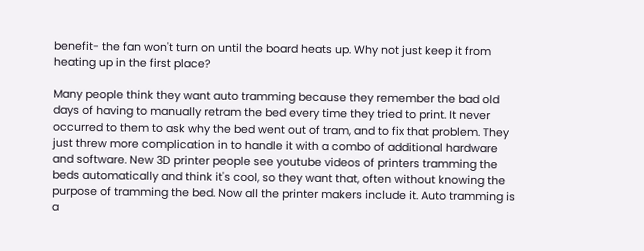benefit- the fan won't turn on until the board heats up. Why not just keep it from heating up in the first place?

Many people think they want auto tramming because they remember the bad old days of having to manually retram the bed every time they tried to print. It never occurred to them to ask why the bed went out of tram, and to fix that problem. They just threw more complication in to handle it with a combo of additional hardware and software. New 3D printer people see youtube videos of printers tramming the beds automatically and think it's cool, so they want that, often without knowing the purpose of tramming the bed. Now all the printer makers include it. Auto tramming is a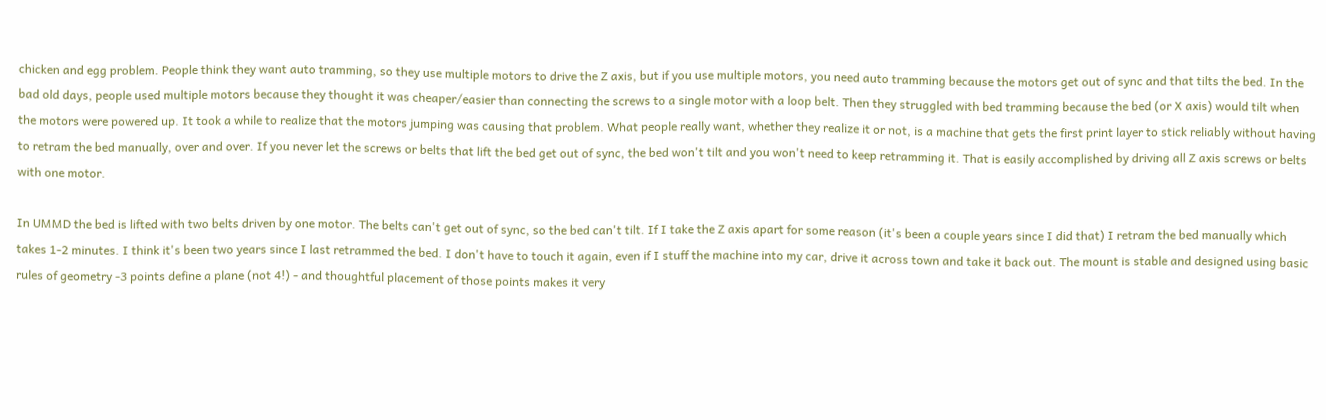chicken and egg problem. People think they want auto tramming, so they use multiple motors to drive the Z axis, but if you use multiple motors, you need auto tramming because the motors get out of sync and that tilts the bed. In the bad old days, people used multiple motors because they thought it was cheaper/easier than connecting the screws to a single motor with a loop belt. Then they struggled with bed tramming because the bed (or X axis) would tilt when the motors were powered up. It took a while to realize that the motors jumping was causing that problem. What people really want, whether they realize it or not, is a machine that gets the first print layer to stick reliably without having to retram the bed manually, over and over. If you never let the screws or belts that lift the bed get out of sync, the bed won't tilt and you won't need to keep retramming it. That is easily accomplished by driving all Z axis screws or belts with one motor.

In UMMD the bed is lifted with two belts driven by one motor. The belts can't get out of sync, so the bed can't tilt. If I take the Z axis apart for some reason (it's been a couple years since I did that) I retram the bed manually which takes 1-2 minutes. I think it's been two years since I last retrammed the bed. I don't have to touch it again, even if I stuff the machine into my car, drive it across town and take it back out. The mount is stable and designed using basic rules of geometry -3 points define a plane (not 4!) - and thoughtful placement of those points makes it very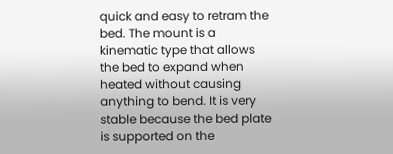quick and easy to retram the bed. The mount is a kinematic type that allows the bed to expand when heated without causing anything to bend. It is very stable because the bed plate is supported on the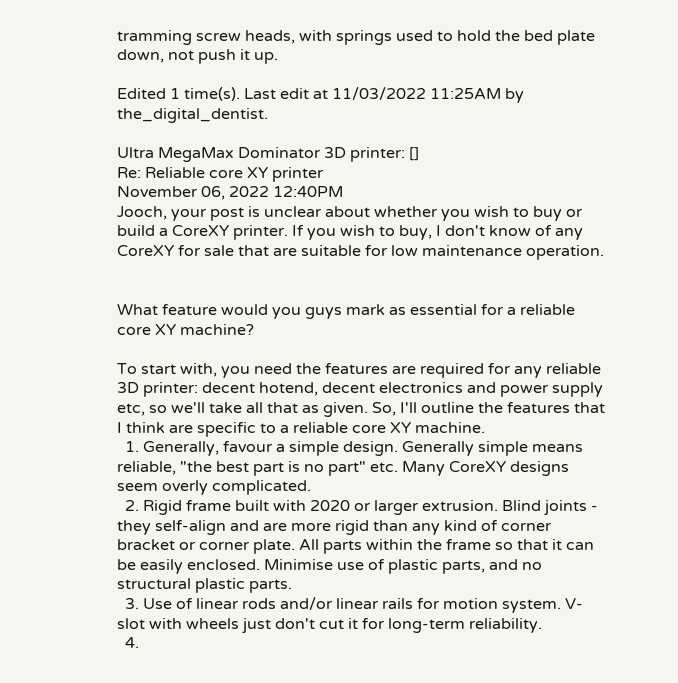tramming screw heads, with springs used to hold the bed plate down, not push it up.

Edited 1 time(s). Last edit at 11/03/2022 11:25AM by the_digital_dentist.

Ultra MegaMax Dominator 3D printer: []
Re: Reliable core XY printer
November 06, 2022 12:40PM
Jooch, your post is unclear about whether you wish to buy or build a CoreXY printer. If you wish to buy, I don't know of any CoreXY for sale that are suitable for low maintenance operation.


What feature would you guys mark as essential for a reliable core XY machine?

To start with, you need the features are required for any reliable 3D printer: decent hotend, decent electronics and power supply etc, so we'll take all that as given. So, I'll outline the features that I think are specific to a reliable core XY machine.
  1. Generally, favour a simple design. Generally simple means reliable, "the best part is no part" etc. Many CoreXY designs seem overly complicated.
  2. Rigid frame built with 2020 or larger extrusion. Blind joints - they self-align and are more rigid than any kind of corner bracket or corner plate. All parts within the frame so that it can be easily enclosed. Minimise use of plastic parts, and no structural plastic parts.
  3. Use of linear rods and/or linear rails for motion system. V-slot with wheels just don't cut it for long-term reliability.
  4.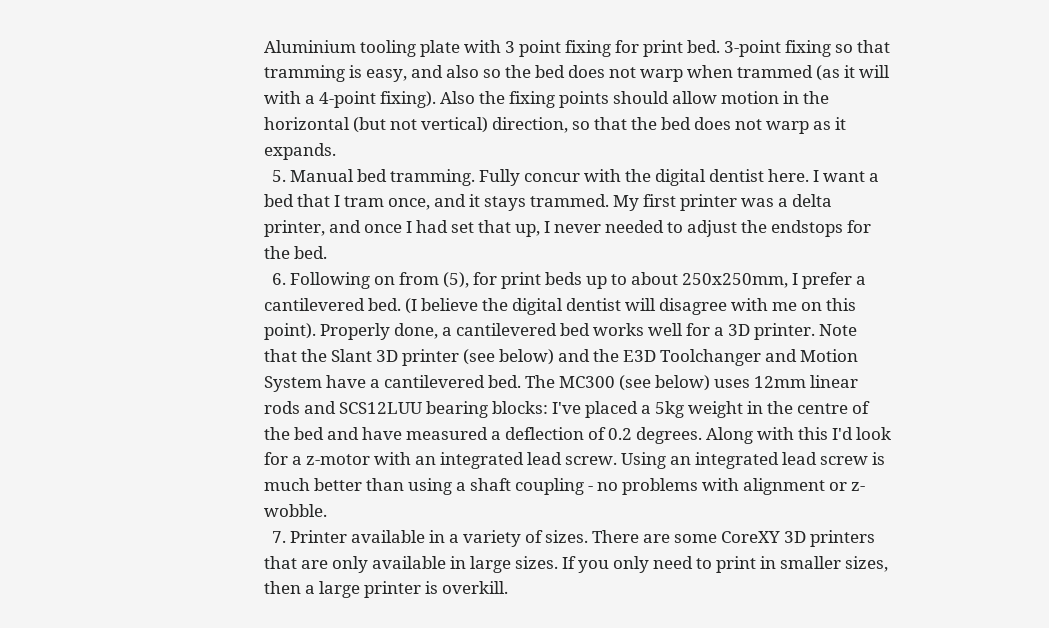Aluminium tooling plate with 3 point fixing for print bed. 3-point fixing so that tramming is easy, and also so the bed does not warp when trammed (as it will with a 4-point fixing). Also the fixing points should allow motion in the horizontal (but not vertical) direction, so that the bed does not warp as it expands.
  5. Manual bed tramming. Fully concur with the digital dentist here. I want a bed that I tram once, and it stays trammed. My first printer was a delta printer, and once I had set that up, I never needed to adjust the endstops for the bed.
  6. Following on from (5), for print beds up to about 250x250mm, I prefer a cantilevered bed. (I believe the digital dentist will disagree with me on this point). Properly done, a cantilevered bed works well for a 3D printer. Note that the Slant 3D printer (see below) and the E3D Toolchanger and Motion System have a cantilevered bed. The MC300 (see below) uses 12mm linear rods and SCS12LUU bearing blocks: I've placed a 5kg weight in the centre of the bed and have measured a deflection of 0.2 degrees. Along with this I'd look for a z-motor with an integrated lead screw. Using an integrated lead screw is much better than using a shaft coupling - no problems with alignment or z-wobble.
  7. Printer available in a variety of sizes. There are some CoreXY 3D printers that are only available in large sizes. If you only need to print in smaller sizes, then a large printer is overkill.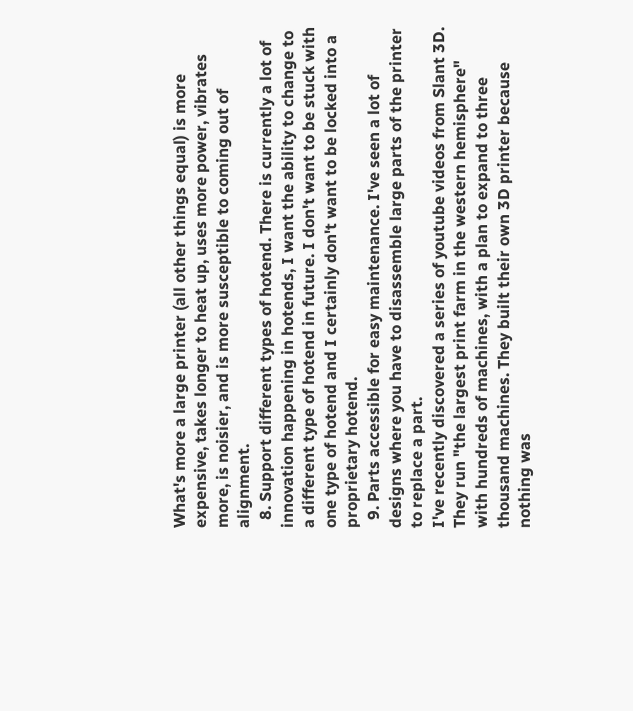What's more a large printer (all other things equal) is more expensive, takes longer to heat up, uses more power, vibrates more, is noisier, and is more susceptible to coming out of alignment.
  8. Support different types of hotend. There is currently a lot of innovation happening in hotends, I want the ability to change to a different type of hotend in future. I don't want to be stuck with one type of hotend and I certainly don't want to be locked into a proprietary hotend.
  9. Parts accessible for easy maintenance. I've seen a lot of designs where you have to disassemble large parts of the printer to replace a part.
I've recently discovered a series of youtube videos from Slant 3D. They run "the largest print farm in the western hemisphere" with hundreds of machines, with a plan to expand to three thousand machines. They built their own 3D printer because nothing was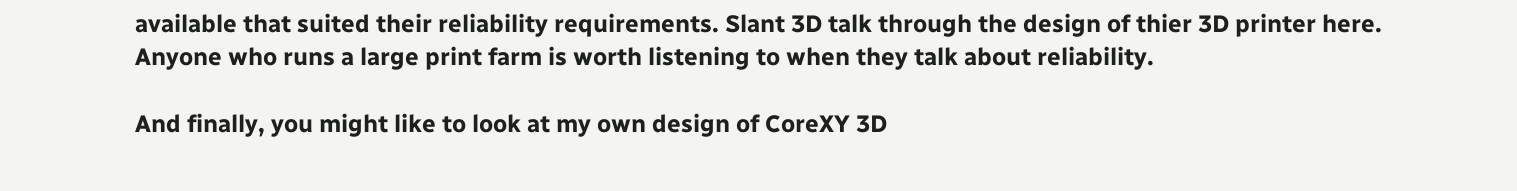available that suited their reliability requirements. Slant 3D talk through the design of thier 3D printer here. Anyone who runs a large print farm is worth listening to when they talk about reliability.

And finally, you might like to look at my own design of CoreXY 3D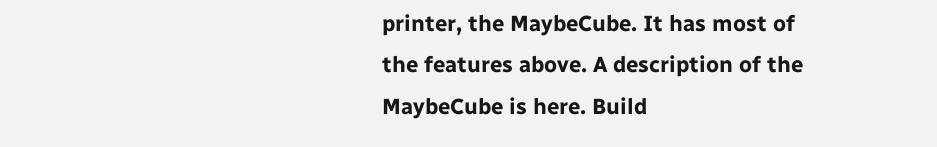printer, the MaybeCube. It has most of the features above. A description of the MaybeCube is here. Build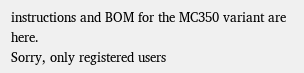instructions and BOM for the MC350 variant are here.
Sorry, only registered users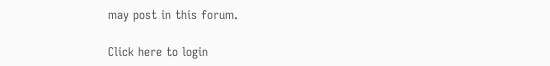may post in this forum.

Click here to login